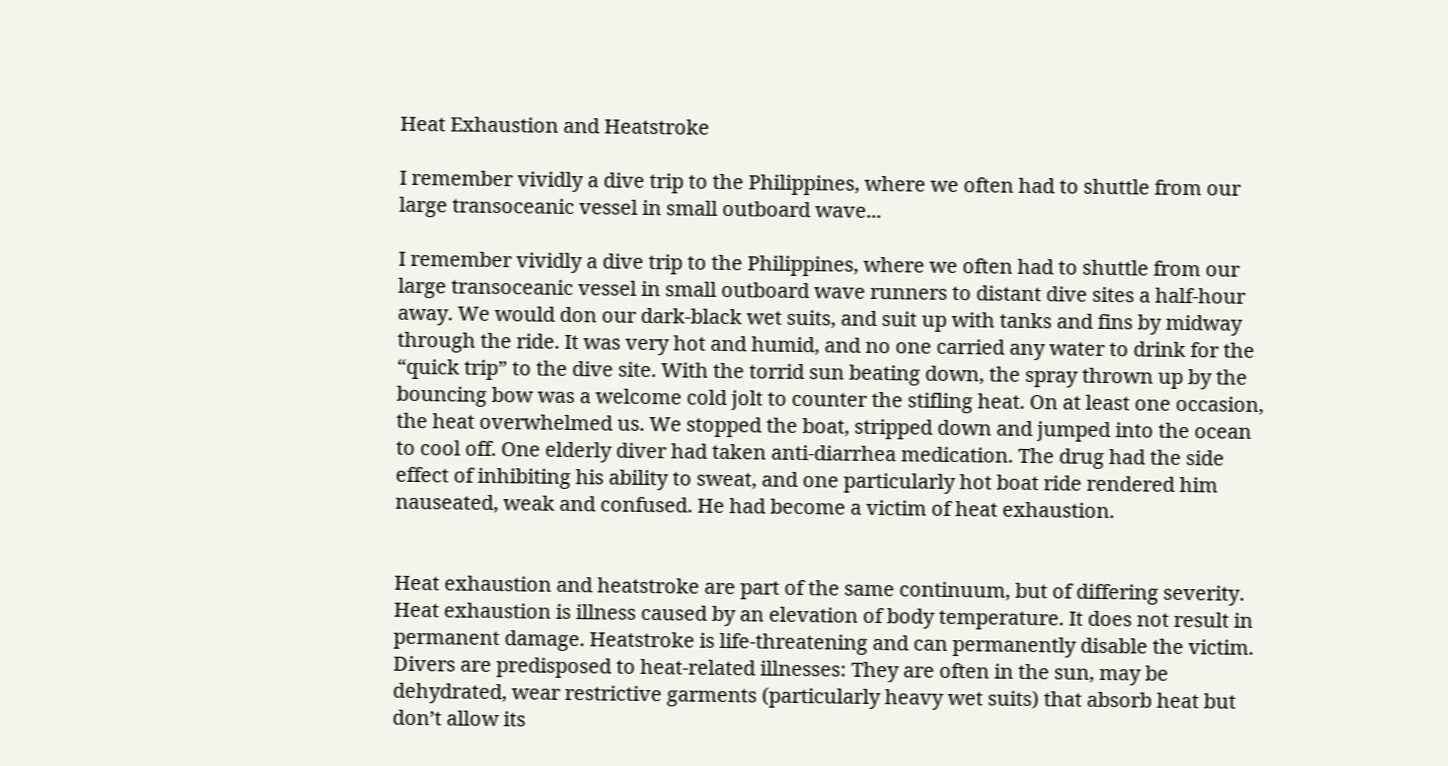Heat Exhaustion and Heatstroke

I remember vividly a dive trip to the Philippines, where we often had to shuttle from our large transoceanic vessel in small outboard wave...

I remember vividly a dive trip to the Philippines, where we often had to shuttle from our large transoceanic vessel in small outboard wave runners to distant dive sites a half-hour away. We would don our dark-black wet suits, and suit up with tanks and fins by midway through the ride. It was very hot and humid, and no one carried any water to drink for the “quick trip” to the dive site. With the torrid sun beating down, the spray thrown up by the bouncing bow was a welcome cold jolt to counter the stifling heat. On at least one occasion, the heat overwhelmed us. We stopped the boat, stripped down and jumped into the ocean to cool off. One elderly diver had taken anti-diarrhea medication. The drug had the side effect of inhibiting his ability to sweat, and one particularly hot boat ride rendered him nauseated, weak and confused. He had become a victim of heat exhaustion.


Heat exhaustion and heatstroke are part of the same continuum, but of differing severity. Heat exhaustion is illness caused by an elevation of body temperature. It does not result in permanent damage. Heatstroke is life-threatening and can permanently disable the victim. Divers are predisposed to heat-related illnesses: They are often in the sun, may be dehydrated, wear restrictive garments (particularly heavy wet suits) that absorb heat but don’t allow its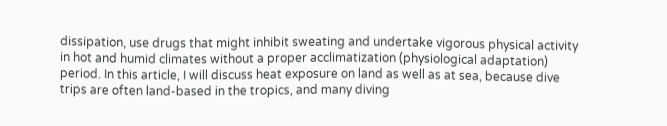dissipation, use drugs that might inhibit sweating and undertake vigorous physical activity in hot and humid climates without a proper acclimatization (physiological adaptation) period. In this article, I will discuss heat exposure on land as well as at sea, because dive trips are often land-based in the tropics, and many diving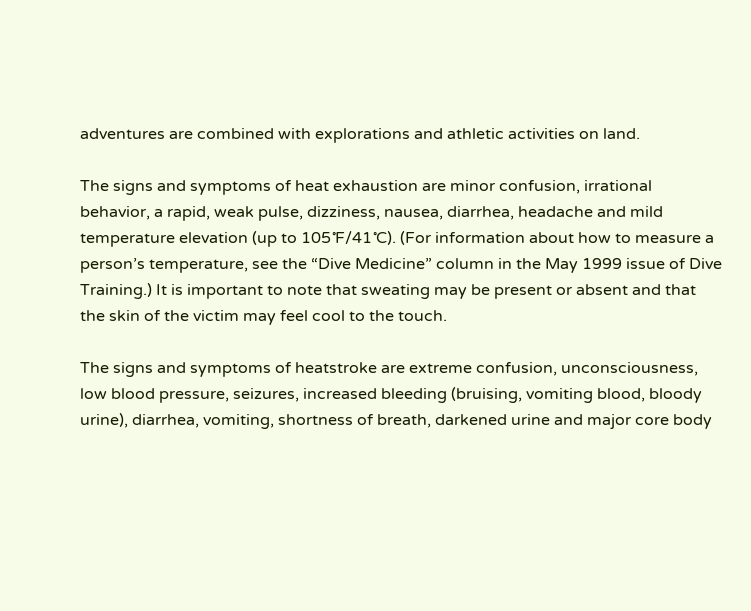adventures are combined with explorations and athletic activities on land.

The signs and symptoms of heat exhaustion are minor confusion, irrational behavior, a rapid, weak pulse, dizziness, nausea, diarrhea, headache and mild temperature elevation (up to 105˚F/41˚C). (For information about how to measure a person’s temperature, see the “Dive Medicine” column in the May 1999 issue of Dive Training.) It is important to note that sweating may be present or absent and that the skin of the victim may feel cool to the touch.

The signs and symptoms of heatstroke are extreme confusion, unconsciousness, low blood pressure, seizures, increased bleeding (bruising, vomiting blood, bloody urine), diarrhea, vomiting, shortness of breath, darkened urine and major core body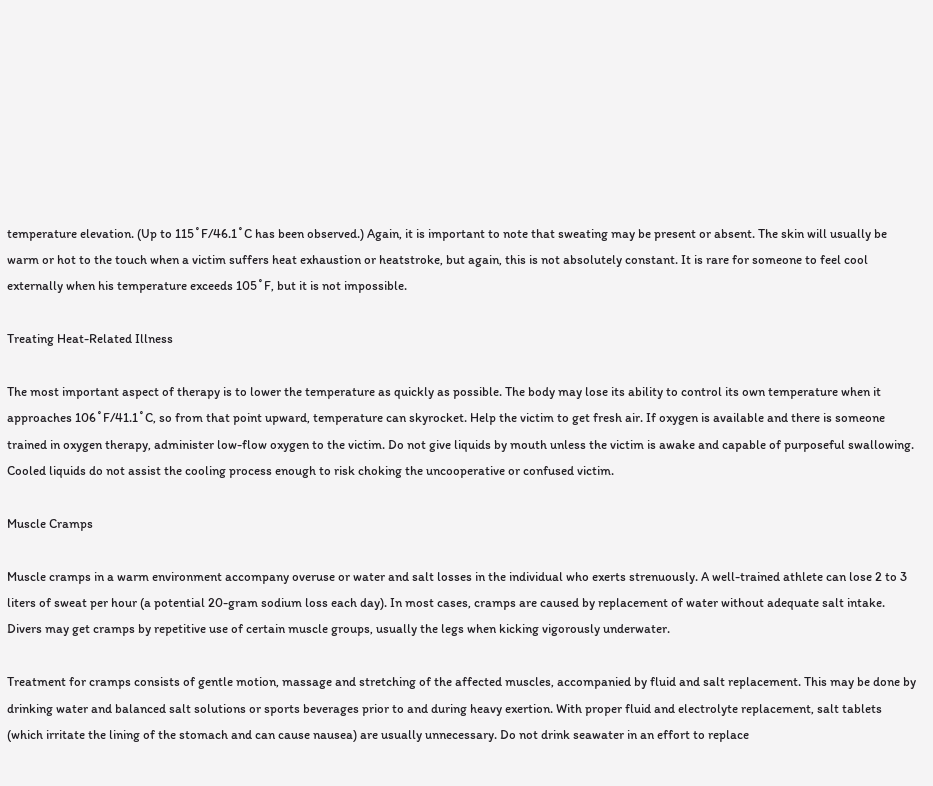temperature elevation. (Up to 115˚F/46.1˚C has been observed.) Again, it is important to note that sweating may be present or absent. The skin will usually be warm or hot to the touch when a victim suffers heat exhaustion or heatstroke, but again, this is not absolutely constant. It is rare for someone to feel cool externally when his temperature exceeds 105˚F, but it is not impossible.

Treating Heat-Related Illness

The most important aspect of therapy is to lower the temperature as quickly as possible. The body may lose its ability to control its own temperature when it approaches 106˚F/41.1˚C, so from that point upward, temperature can skyrocket. Help the victim to get fresh air. If oxygen is available and there is someone trained in oxygen therapy, administer low-flow oxygen to the victim. Do not give liquids by mouth unless the victim is awake and capable of purposeful swallowing. Cooled liquids do not assist the cooling process enough to risk choking the uncooperative or confused victim.

Muscle Cramps

Muscle cramps in a warm environment accompany overuse or water and salt losses in the individual who exerts strenuously. A well-trained athlete can lose 2 to 3 liters of sweat per hour (a potential 20-gram sodium loss each day). In most cases, cramps are caused by replacement of water without adequate salt intake. Divers may get cramps by repetitive use of certain muscle groups, usually the legs when kicking vigorously underwater.

Treatment for cramps consists of gentle motion, massage and stretching of the affected muscles, accompanied by fluid and salt replacement. This may be done by drinking water and balanced salt solutions or sports beverages prior to and during heavy exertion. With proper fluid and electrolyte replacement, salt tablets (which irritate the lining of the stomach and can cause nausea) are usually unnecessary. Do not drink seawater in an effort to replace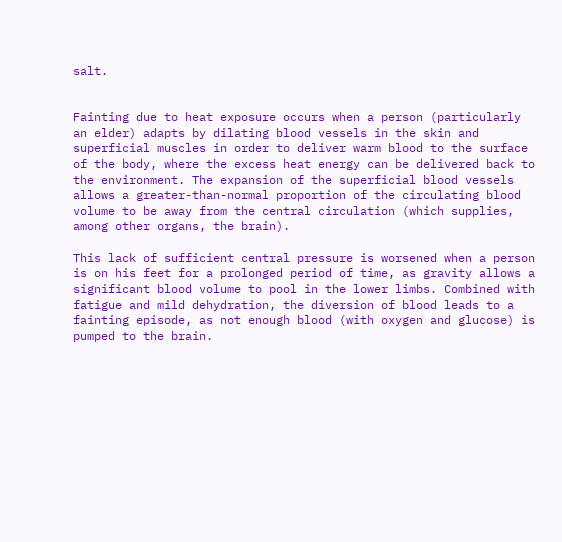salt.


Fainting due to heat exposure occurs when a person (particularly an elder) adapts by dilating blood vessels in the skin and superficial muscles in order to deliver warm blood to the surface of the body, where the excess heat energy can be delivered back to the environment. The expansion of the superficial blood vessels allows a greater-than-normal proportion of the circulating blood volume to be away from the central circulation (which supplies, among other organs, the brain).

This lack of sufficient central pressure is worsened when a person is on his feet for a prolonged period of time, as gravity allows a significant blood volume to pool in the lower limbs. Combined with fatigue and mild dehydration, the diversion of blood leads to a fainting episode, as not enough blood (with oxygen and glucose) is pumped to the brain.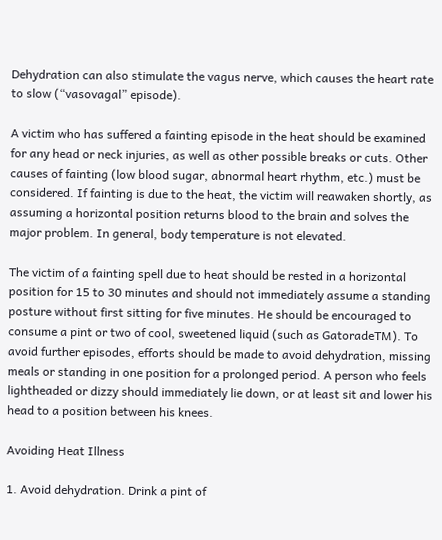Dehydration can also stimulate the vagus nerve, which causes the heart rate to slow (“vasovagal” episode).

A victim who has suffered a fainting episode in the heat should be examined for any head or neck injuries, as well as other possible breaks or cuts. Other causes of fainting (low blood sugar, abnormal heart rhythm, etc.) must be considered. If fainting is due to the heat, the victim will reawaken shortly, as assuming a horizontal position returns blood to the brain and solves the major problem. In general, body temperature is not elevated.

The victim of a fainting spell due to heat should be rested in a horizontal position for 15 to 30 minutes and should not immediately assume a standing posture without first sitting for five minutes. He should be encouraged to consume a pint or two of cool, sweetened liquid (such as GatoradeTM). To avoid further episodes, efforts should be made to avoid dehydration, missing meals or standing in one position for a prolonged period. A person who feels lightheaded or dizzy should immediately lie down, or at least sit and lower his head to a position between his knees.

Avoiding Heat Illness

1. Avoid dehydration. Drink a pint of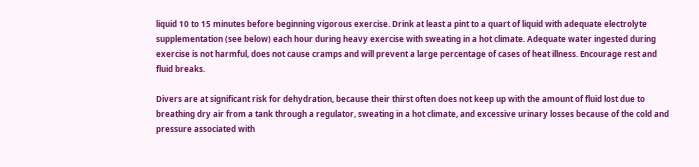liquid 10 to 15 minutes before beginning vigorous exercise. Drink at least a pint to a quart of liquid with adequate electrolyte supplementation (see below) each hour during heavy exercise with sweating in a hot climate. Adequate water ingested during exercise is not harmful, does not cause cramps and will prevent a large percentage of cases of heat illness. Encourage rest and fluid breaks.

Divers are at significant risk for dehydration, because their thirst often does not keep up with the amount of fluid lost due to breathing dry air from a tank through a regulator, sweating in a hot climate, and excessive urinary losses because of the cold and pressure associated with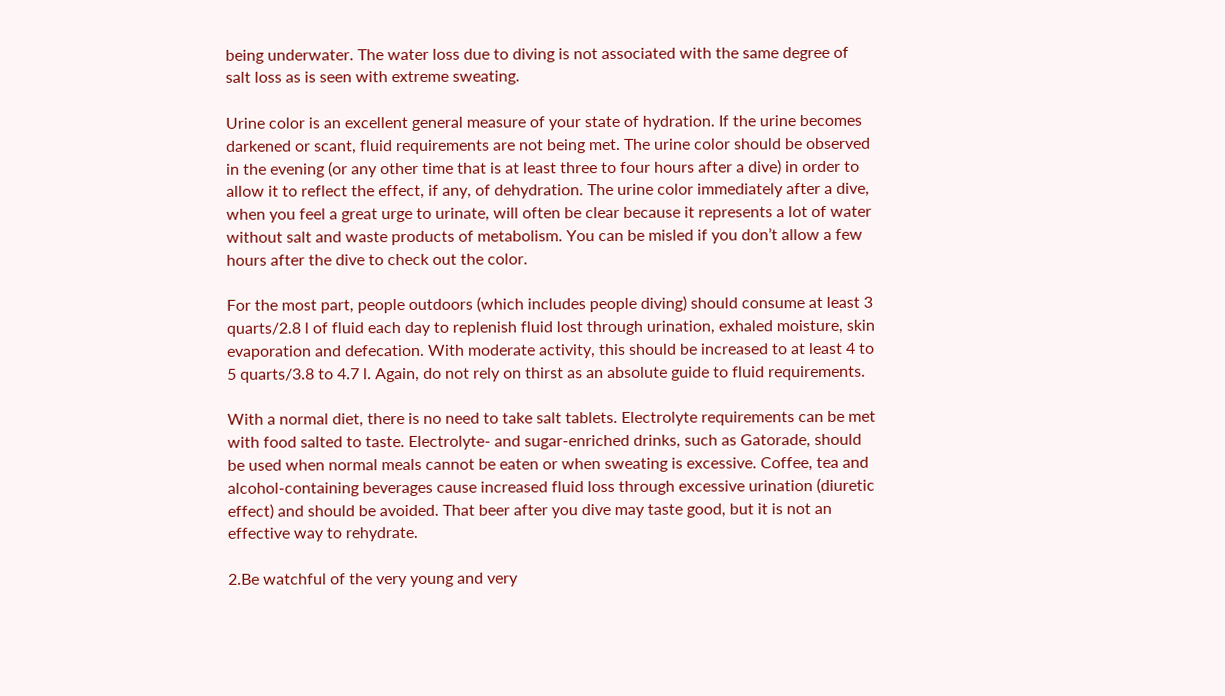being underwater. The water loss due to diving is not associated with the same degree of salt loss as is seen with extreme sweating.

Urine color is an excellent general measure of your state of hydration. If the urine becomes darkened or scant, fluid requirements are not being met. The urine color should be observed in the evening (or any other time that is at least three to four hours after a dive) in order to allow it to reflect the effect, if any, of dehydration. The urine color immediately after a dive, when you feel a great urge to urinate, will often be clear because it represents a lot of water without salt and waste products of metabolism. You can be misled if you don’t allow a few hours after the dive to check out the color.

For the most part, people outdoors (which includes people diving) should consume at least 3 quarts/2.8 l of fluid each day to replenish fluid lost through urination, exhaled moisture, skin evaporation and defecation. With moderate activity, this should be increased to at least 4 to 5 quarts/3.8 to 4.7 l. Again, do not rely on thirst as an absolute guide to fluid requirements.

With a normal diet, there is no need to take salt tablets. Electrolyte requirements can be met with food salted to taste. Electrolyte- and sugar-enriched drinks, such as Gatorade, should be used when normal meals cannot be eaten or when sweating is excessive. Coffee, tea and alcohol-containing beverages cause increased fluid loss through excessive urination (diuretic effect) and should be avoided. That beer after you dive may taste good, but it is not an effective way to rehydrate.

2.Be watchful of the very young and very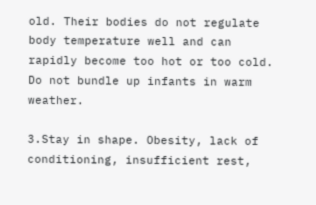old. Their bodies do not regulate body temperature well and can rapidly become too hot or too cold. Do not bundle up infants in warm weather.

3.Stay in shape. Obesity, lack of conditioning, insufficient rest,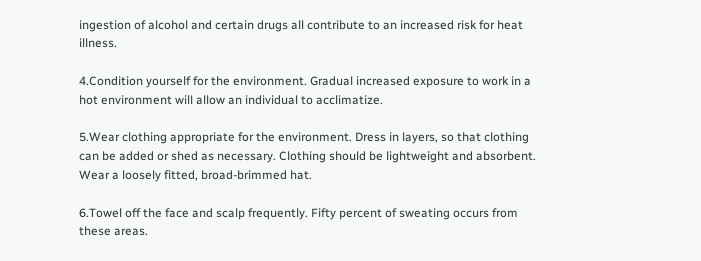ingestion of alcohol and certain drugs all contribute to an increased risk for heat illness.

4.Condition yourself for the environment. Gradual increased exposure to work in a hot environment will allow an individual to acclimatize.

5.Wear clothing appropriate for the environment. Dress in layers, so that clothing can be added or shed as necessary. Clothing should be lightweight and absorbent. Wear a loosely fitted, broad-brimmed hat.

6.Towel off the face and scalp frequently. Fifty percent of sweating occurs from these areas.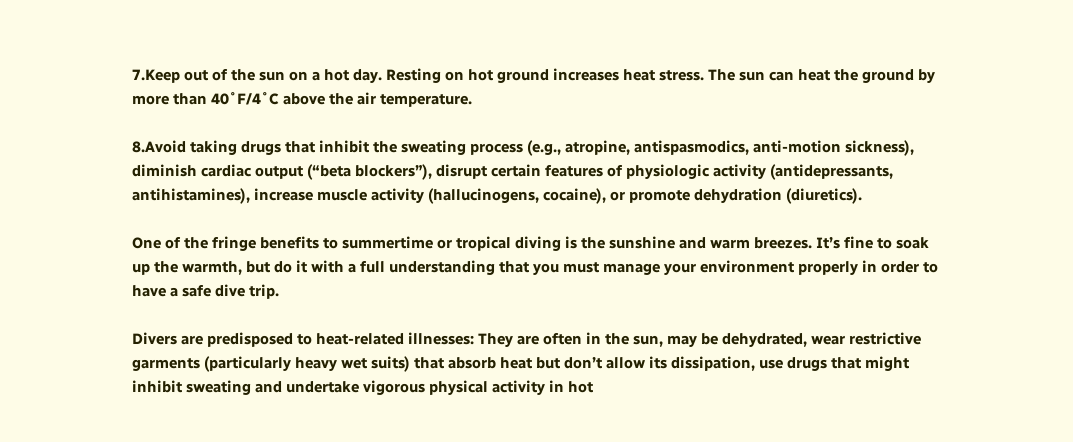7.Keep out of the sun on a hot day. Resting on hot ground increases heat stress. The sun can heat the ground by more than 40˚F/4˚C above the air temperature.

8.Avoid taking drugs that inhibit the sweating process (e.g., atropine, antispasmodics, anti-motion sickness), diminish cardiac output (“beta blockers”), disrupt certain features of physiologic activity (antidepressants, antihistamines), increase muscle activity (hallucinogens, cocaine), or promote dehydration (diuretics).

One of the fringe benefits to summertime or tropical diving is the sunshine and warm breezes. It’s fine to soak up the warmth, but do it with a full understanding that you must manage your environment properly in order to have a safe dive trip.

Divers are predisposed to heat-related illnesses: They are often in the sun, may be dehydrated, wear restrictive garments (particularly heavy wet suits) that absorb heat but don’t allow its dissipation, use drugs that might inhibit sweating and undertake vigorous physical activity in hot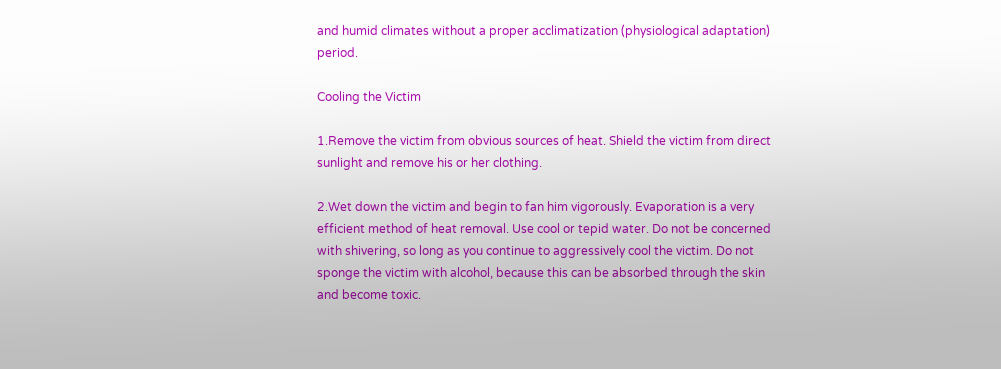and humid climates without a proper acclimatization (physiological adaptation) period.

Cooling the Victim

1.Remove the victim from obvious sources of heat. Shield the victim from direct sunlight and remove his or her clothing.

2.Wet down the victim and begin to fan him vigorously. Evaporation is a very efficient method of heat removal. Use cool or tepid water. Do not be concerned with shivering, so long as you continue to aggressively cool the victim. Do not sponge the victim with alcohol, because this can be absorbed through the skin and become toxic.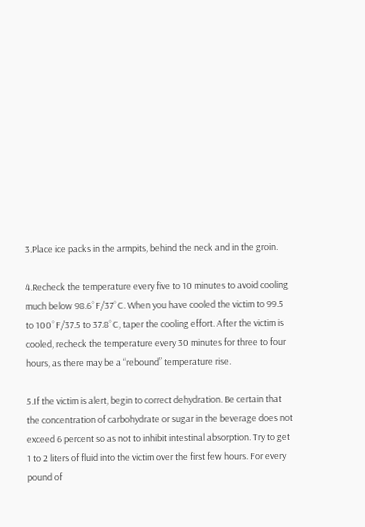3.Place ice packs in the armpits, behind the neck and in the groin.

4.Recheck the temperature every five to 10 minutes to avoid cooling much below 98.6˚F/37˚C. When you have cooled the victim to 99.5 to 100˚F/37.5 to 37.8˚C, taper the cooling effort. After the victim is cooled, recheck the temperature every 30 minutes for three to four hours, as there may be a “rebound” temperature rise.

5.If the victim is alert, begin to correct dehydration. Be certain that the concentration of carbohydrate or sugar in the beverage does not exceed 6 percent so as not to inhibit intestinal absorption. Try to get 1 to 2 liters of fluid into the victim over the first few hours. For every pound of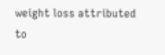weight loss attributed to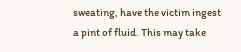sweating, have the victim ingest a pint of fluid. This may take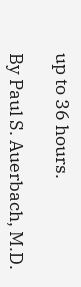up to 36 hours.

By Paul S. Auerbach, M.D.